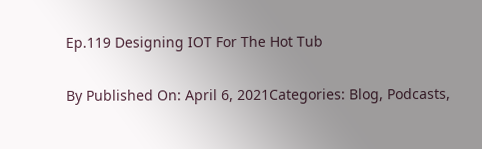Ep.119 Designing IOT For The Hot Tub

By Published On: April 6, 2021Categories: Blog, Podcasts,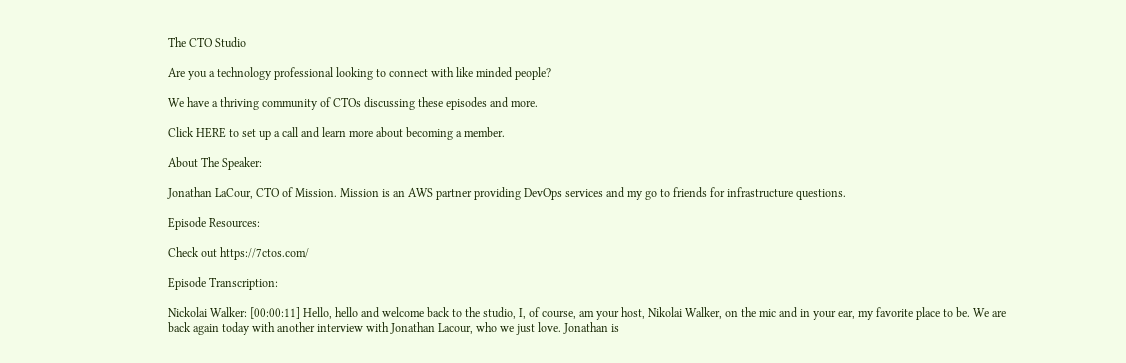The CTO Studio

Are you a technology professional looking to connect with like minded people?

We have a thriving community of CTOs discussing these episodes and more.

Click HERE to set up a call and learn more about becoming a member.

About The Speaker:

Jonathan LaCour, CTO of Mission. Mission is an AWS partner providing DevOps services and my go to friends for infrastructure questions.

Episode Resources:

Check out https://7ctos.com/

Episode Transcription:

Nickolai Walker: [00:00:11] Hello, hello and welcome back to the studio, I, of course, am your host, Nikolai Walker, on the mic and in your ear, my favorite place to be. We are back again today with another interview with Jonathan Lacour, who we just love. Jonathan is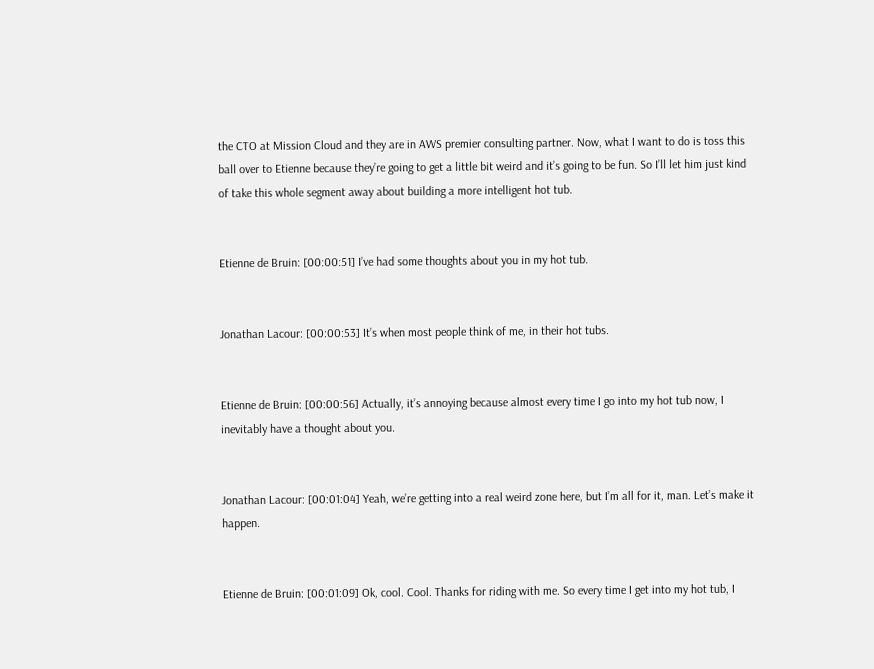the CTO at Mission Cloud and they are in AWS premier consulting partner. Now, what I want to do is toss this ball over to Etienne because they’re going to get a little bit weird and it’s going to be fun. So I’ll let him just kind of take this whole segment away about building a more intelligent hot tub.


Etienne de Bruin: [00:00:51] I’ve had some thoughts about you in my hot tub.


Jonathan Lacour: [00:00:53] It’s when most people think of me, in their hot tubs.


Etienne de Bruin: [00:00:56] Actually, it’s annoying because almost every time I go into my hot tub now, I inevitably have a thought about you.


Jonathan Lacour: [00:01:04] Yeah, we’re getting into a real weird zone here, but I’m all for it, man. Let’s make it happen.


Etienne de Bruin: [00:01:09] Ok, cool. Cool. Thanks for riding with me. So every time I get into my hot tub, I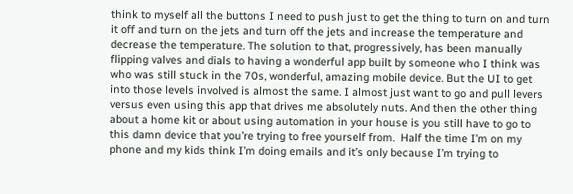think to myself all the buttons I need to push just to get the thing to turn on and turn it off and turn on the jets and turn off the jets and increase the temperature and decrease the temperature. The solution to that, progressively, has been manually flipping valves and dials to having a wonderful app built by someone who I think was who was still stuck in the 70s, wonderful, amazing mobile device. But the UI to get into those levels involved is almost the same. I almost just want to go and pull levers versus even using this app that drives me absolutely nuts. And then the other thing about a home kit or about using automation in your house is you still have to go to this damn device that you’re trying to free yourself from.  Half the time I’m on my phone and my kids think I’m doing emails and it’s only because I’m trying to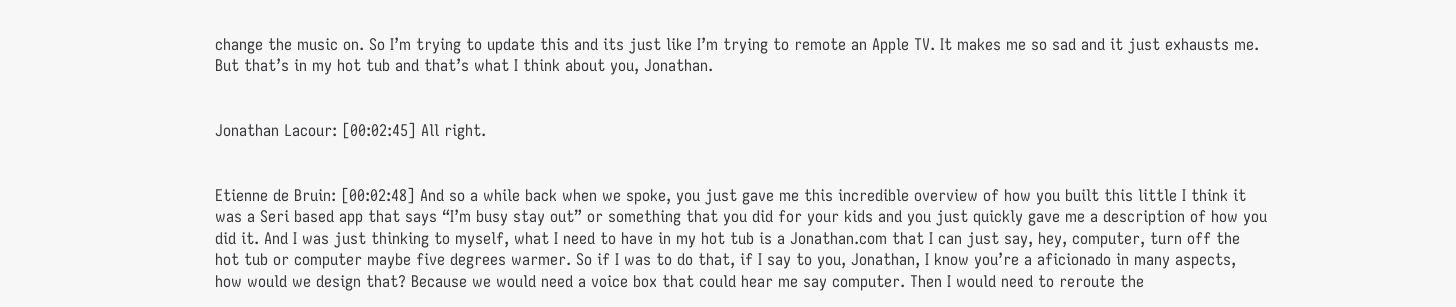change the music on. So I’m trying to update this and its just like I’m trying to remote an Apple TV. It makes me so sad and it just exhausts me. But that’s in my hot tub and that’s what I think about you, Jonathan.


Jonathan Lacour: [00:02:45] All right.


Etienne de Bruin: [00:02:48] And so a while back when we spoke, you just gave me this incredible overview of how you built this little I think it was a Seri based app that says “I’m busy stay out” or something that you did for your kids and you just quickly gave me a description of how you did it. And I was just thinking to myself, what I need to have in my hot tub is a Jonathan.com that I can just say, hey, computer, turn off the hot tub or computer maybe five degrees warmer. So if I was to do that, if I say to you, Jonathan, I know you’re a aficionado in many aspects, how would we design that? Because we would need a voice box that could hear me say computer. Then I would need to reroute the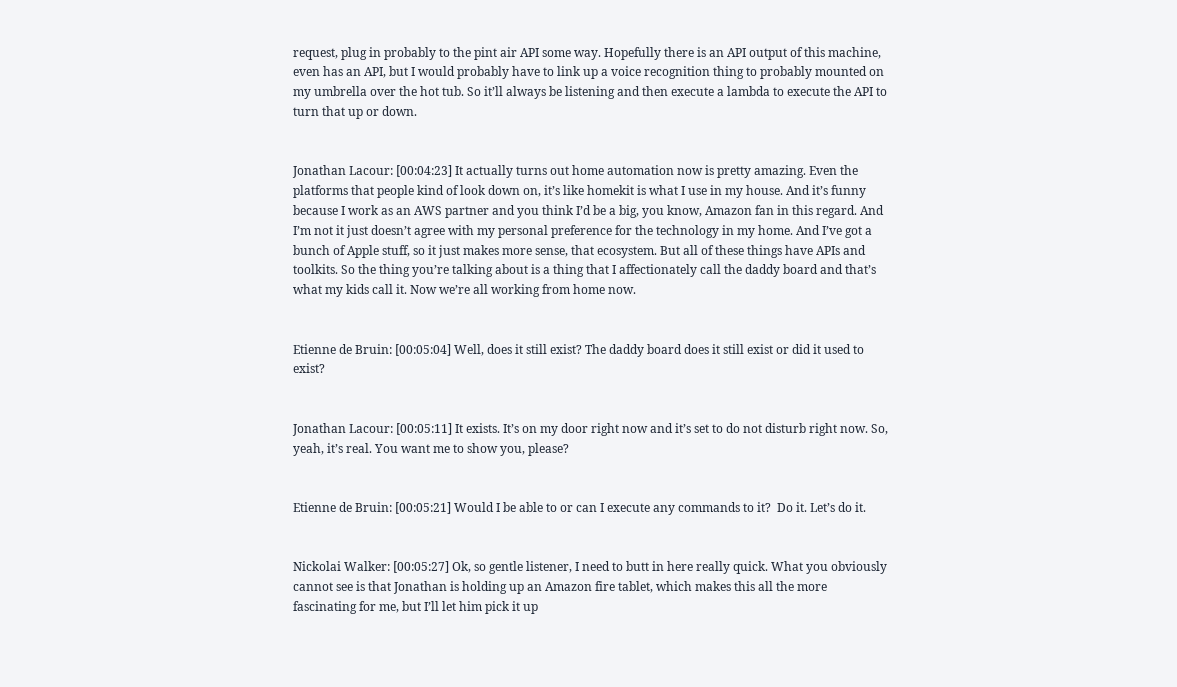request, plug in probably to the pint air API some way. Hopefully there is an API output of this machine, even has an API, but I would probably have to link up a voice recognition thing to probably mounted on my umbrella over the hot tub. So it’ll always be listening and then execute a lambda to execute the API to turn that up or down.


Jonathan Lacour: [00:04:23] It actually turns out home automation now is pretty amazing. Even the platforms that people kind of look down on, it’s like homekit is what I use in my house. And it’s funny because I work as an AWS partner and you think I’d be a big, you know, Amazon fan in this regard. And I’m not it just doesn’t agree with my personal preference for the technology in my home. And I’ve got a bunch of Apple stuff, so it just makes more sense, that ecosystem. But all of these things have APIs and toolkits. So the thing you’re talking about is a thing that I affectionately call the daddy board and that’s what my kids call it. Now we’re all working from home now.


Etienne de Bruin: [00:05:04] Well, does it still exist? The daddy board does it still exist or did it used to exist?


Jonathan Lacour: [00:05:11] It exists. It’s on my door right now and it’s set to do not disturb right now. So, yeah, it’s real. You want me to show you, please?


Etienne de Bruin: [00:05:21] Would I be able to or can I execute any commands to it?  Do it. Let’s do it.


Nickolai Walker: [00:05:27] Ok, so gentle listener, I need to butt in here really quick. What you obviously cannot see is that Jonathan is holding up an Amazon fire tablet, which makes this all the more fascinating for me, but I’ll let him pick it up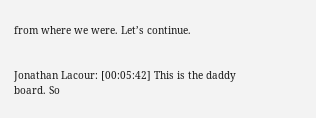from where we were. Let’s continue.


Jonathan Lacour: [00:05:42] This is the daddy board. So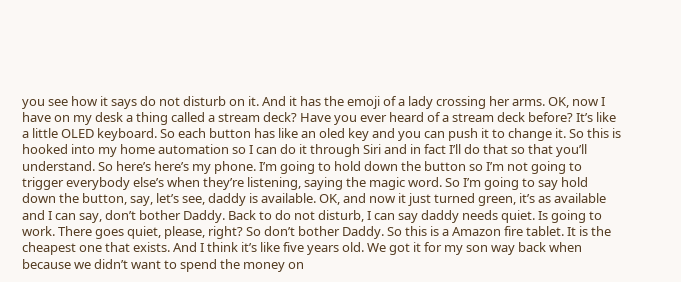you see how it says do not disturb on it. And it has the emoji of a lady crossing her arms. OK, now I have on my desk a thing called a stream deck? Have you ever heard of a stream deck before? It’s like a little OLED keyboard. So each button has like an oled key and you can push it to change it. So this is hooked into my home automation so I can do it through Siri and in fact I’ll do that so that you’ll understand. So here’s here’s my phone. I’m going to hold down the button so I’m not going to trigger everybody else’s when they’re listening, saying the magic word. So I’m going to say hold down the button, say, let’s see, daddy is available. OK, and now it just turned green, it’s as available and I can say, don’t bother Daddy. Back to do not disturb, I can say daddy needs quiet. Is going to work. There goes quiet, please, right? So don’t bother Daddy. So this is a Amazon fire tablet. It is the cheapest one that exists. And I think it’s like five years old. We got it for my son way back when because we didn’t want to spend the money on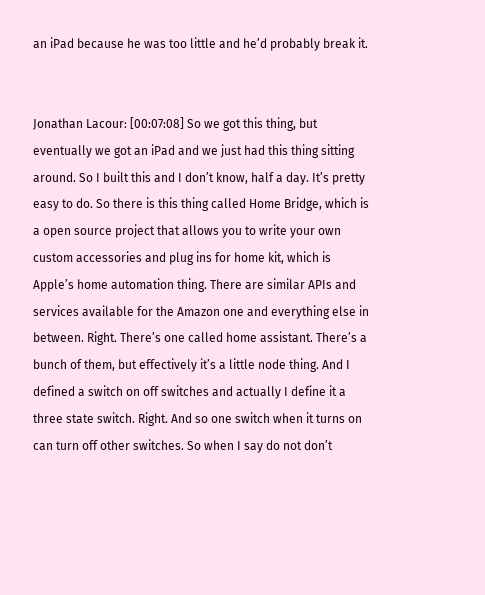an iPad because he was too little and he’d probably break it.


Jonathan Lacour: [00:07:08] So we got this thing, but eventually we got an iPad and we just had this thing sitting around. So I built this and I don’t know, half a day. It’s pretty easy to do. So there is this thing called Home Bridge, which is a open source project that allows you to write your own custom accessories and plug ins for home kit, which is Apple’s home automation thing. There are similar APIs and services available for the Amazon one and everything else in between. Right. There’s one called home assistant. There’s a bunch of them, but effectively it’s a little node thing. And I defined a switch on off switches and actually I define it a three state switch. Right. And so one switch when it turns on can turn off other switches. So when I say do not don’t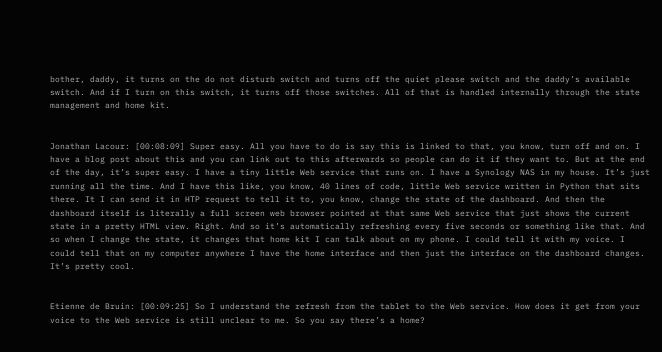bother, daddy, it turns on the do not disturb switch and turns off the quiet please switch and the daddy’s available switch. And if I turn on this switch, it turns off those switches. All of that is handled internally through the state management and home kit.


Jonathan Lacour: [00:08:09] Super easy. All you have to do is say this is linked to that, you know, turn off and on. I have a blog post about this and you can link out to this afterwards so people can do it if they want to. But at the end of the day, it’s super easy. I have a tiny little Web service that runs on. I have a Synology NAS in my house. It’s just running all the time. And I have this like, you know, 40 lines of code, little Web service written in Python that sits there. It I can send it in HTP request to tell it to, you know, change the state of the dashboard. And then the dashboard itself is literally a full screen web browser pointed at that same Web service that just shows the current state in a pretty HTML view. Right. And so it’s automatically refreshing every five seconds or something like that. And so when I change the state, it changes that home kit I can talk about on my phone. I could tell it with my voice. I could tell that on my computer anywhere I have the home interface and then just the interface on the dashboard changes. It’s pretty cool.


Etienne de Bruin: [00:09:25] So I understand the refresh from the tablet to the Web service. How does it get from your voice to the Web service is still unclear to me. So you say there’s a home?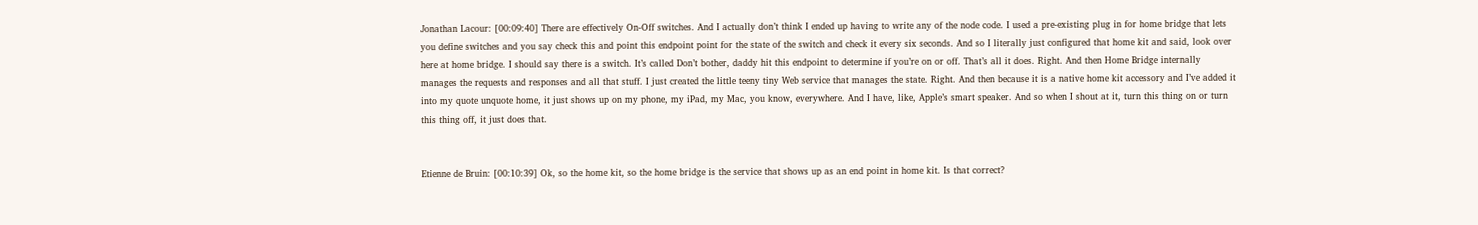Jonathan Lacour: [00:09:40] There are effectively On-Off switches. And I actually don’t think I ended up having to write any of the node code. I used a pre-existing plug in for home bridge that lets you define switches and you say check this and point this endpoint point for the state of the switch and check it every six seconds. And so I literally just configured that home kit and said, look over here at home bridge. I should say there is a switch. It’s called Don’t bother, daddy hit this endpoint to determine if you’re on or off. That’s all it does. Right. And then Home Bridge internally manages the requests and responses and all that stuff. I just created the little teeny tiny Web service that manages the state. Right. And then because it is a native home kit accessory and I’ve added it into my quote unquote home, it just shows up on my phone, my iPad, my Mac, you know, everywhere. And I have, like, Apple’s smart speaker. And so when I shout at it, turn this thing on or turn this thing off, it just does that.


Etienne de Bruin: [00:10:39] Ok, so the home kit, so the home bridge is the service that shows up as an end point in home kit. Is that correct?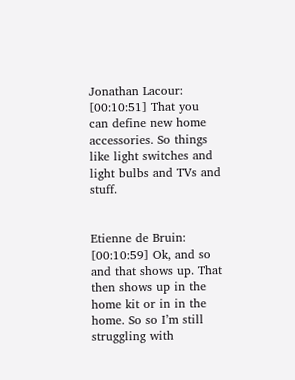Jonathan Lacour: [00:10:51] That you can define new home accessories. So things like light switches and light bulbs and TVs and stuff.


Etienne de Bruin: [00:10:59] Ok, and so and that shows up. That then shows up in the home kit or in in the home. So so I’m still struggling with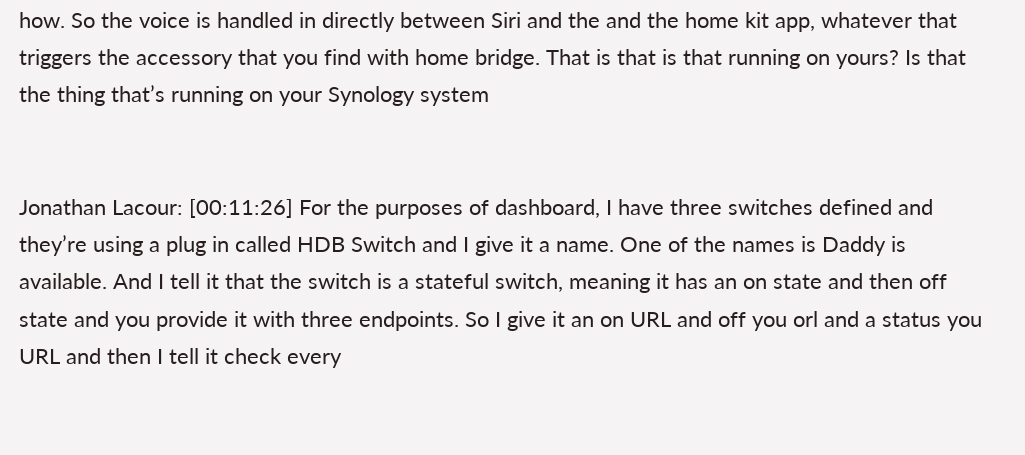how. So the voice is handled in directly between Siri and the and the home kit app, whatever that triggers the accessory that you find with home bridge. That is that is that running on yours? Is that the thing that’s running on your Synology system


Jonathan Lacour: [00:11:26] For the purposes of dashboard, I have three switches defined and they’re using a plug in called HDB Switch and I give it a name. One of the names is Daddy is available. And I tell it that the switch is a stateful switch, meaning it has an on state and then off state and you provide it with three endpoints. So I give it an on URL and off you orl and a status you URL and then I tell it check every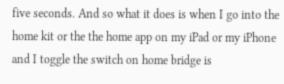five seconds. And so what it does is when I go into the home kit or the the home app on my iPad or my iPhone and I toggle the switch on home bridge is